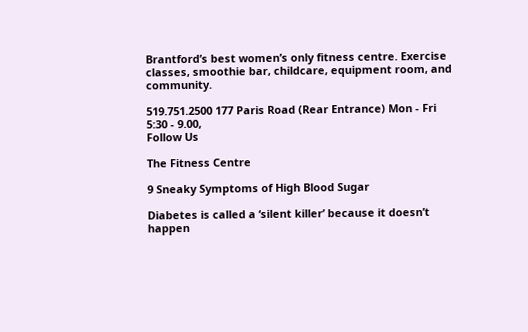Brantford’s best women’s only fitness centre. Exercise classes, smoothie bar, childcare, equipment room, and community.

519.751.2500 177 Paris Road (Rear Entrance) Mon - Fri 5:30 - 9.00,
Follow Us

The Fitness Centre

9 Sneaky Symptoms of High Blood Sugar

Diabetes is called a ‘silent killer’ because it doesn’t happen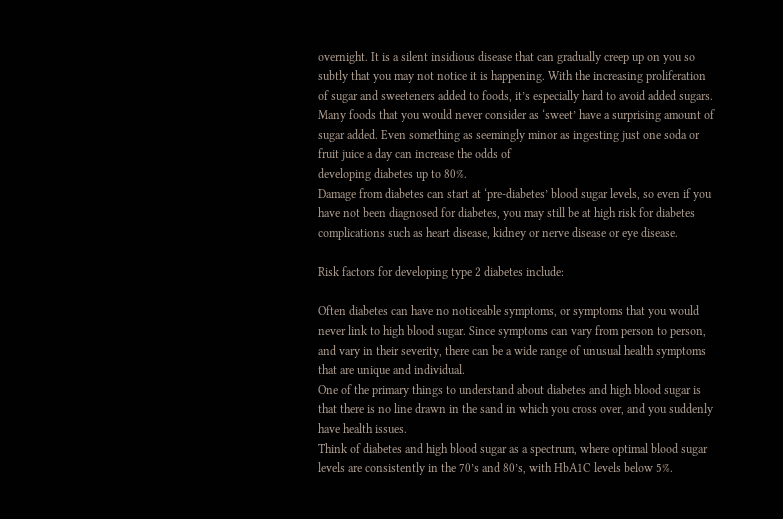overnight. It is a silent insidious disease that can gradually creep up on you so subtly that you may not notice it is happening. With the increasing proliferation of sugar and sweeteners added to foods, it’s especially hard to avoid added sugars. Many foods that you would never consider as ‘sweet’ have a surprising amount of sugar added. Even something as seemingly minor as ingesting just one soda or fruit juice a day can increase the odds of
developing diabetes up to 80%.
Damage from diabetes can start at ‘pre-diabetes’ blood sugar levels, so even if you have not been diagnosed for diabetes, you may still be at high risk for diabetes complications such as heart disease, kidney or nerve disease or eye disease.

Risk factors for developing type 2 diabetes include:

Often diabetes can have no noticeable symptoms, or symptoms that you would never link to high blood sugar. Since symptoms can vary from person to person, and vary in their severity, there can be a wide range of unusual health symptoms that are unique and individual.
One of the primary things to understand about diabetes and high blood sugar is that there is no line drawn in the sand in which you cross over, and you suddenly have health issues.
Think of diabetes and high blood sugar as a spectrum, where optimal blood sugar levels are consistently in the 70’s and 80’s, with HbA1C levels below 5%.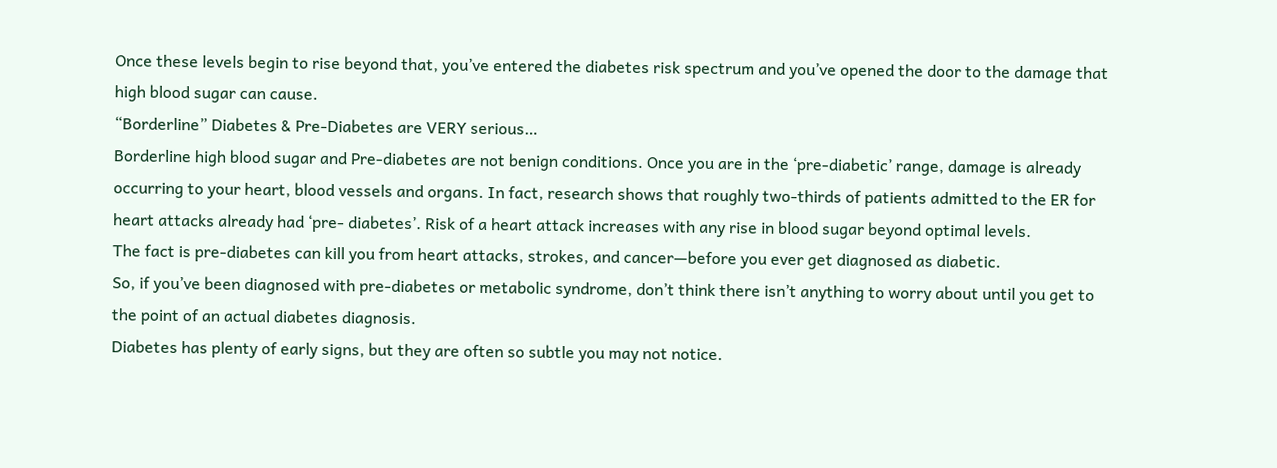Once these levels begin to rise beyond that, you’ve entered the diabetes risk spectrum and you’ve opened the door to the damage that high blood sugar can cause.
“Borderline” Diabetes & Pre-Diabetes are VERY serious…
Borderline high blood sugar and Pre-diabetes are not benign conditions. Once you are in the ‘pre-diabetic’ range, damage is already occurring to your heart, blood vessels and organs. In fact, research shows that roughly two-thirds of patients admitted to the ER for heart attacks already had ‘pre- diabetes’. Risk of a heart attack increases with any rise in blood sugar beyond optimal levels.
The fact is pre-diabetes can kill you from heart attacks, strokes, and cancer—before you ever get diagnosed as diabetic.
So, if you’ve been diagnosed with pre-diabetes or metabolic syndrome, don’t think there isn’t anything to worry about until you get to the point of an actual diabetes diagnosis.
Diabetes has plenty of early signs, but they are often so subtle you may not notice.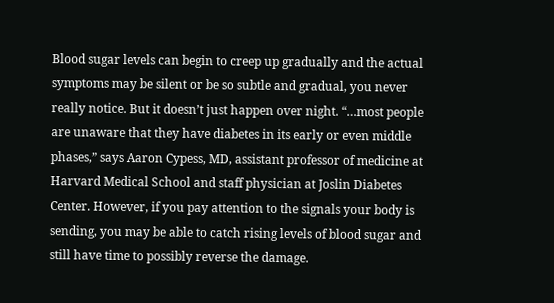Blood sugar levels can begin to creep up gradually and the actual symptoms may be silent or be so subtle and gradual, you never really notice. But it doesn’t just happen over night. “…most people are unaware that they have diabetes in its early or even middle phases,” says Aaron Cypess, MD, assistant professor of medicine at Harvard Medical School and staff physician at Joslin Diabetes Center. However, if you pay attention to the signals your body is sending, you may be able to catch rising levels of blood sugar and still have time to possibly reverse the damage.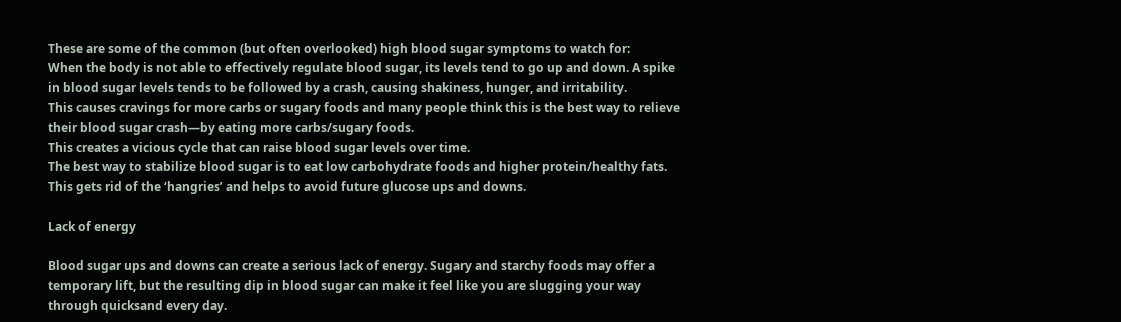These are some of the common (but often overlooked) high blood sugar symptoms to watch for:
When the body is not able to effectively regulate blood sugar, its levels tend to go up and down. A spike in blood sugar levels tends to be followed by a crash, causing shakiness, hunger, and irritability.
This causes cravings for more carbs or sugary foods and many people think this is the best way to relieve their blood sugar crash—by eating more carbs/sugary foods.
This creates a vicious cycle that can raise blood sugar levels over time.
The best way to stabilize blood sugar is to eat low carbohydrate foods and higher protein/healthy fats. This gets rid of the ‘hangries’ and helps to avoid future glucose ups and downs.

Lack of energy

Blood sugar ups and downs can create a serious lack of energy. Sugary and starchy foods may offer a temporary lift, but the resulting dip in blood sugar can make it feel like you are slugging your way through quicksand every day.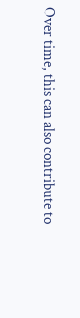Over time, this can also contribute to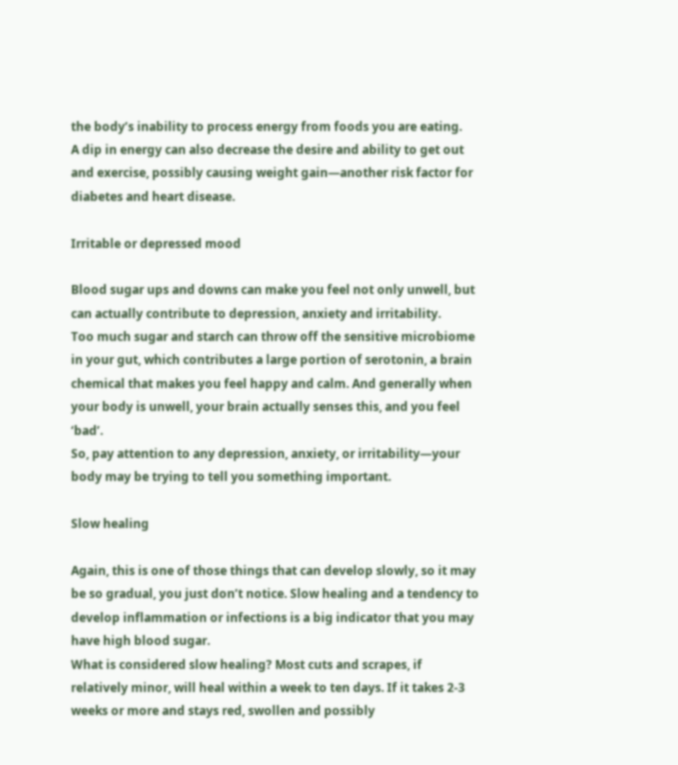the body’s inability to process energy from foods you are eating.
A dip in energy can also decrease the desire and ability to get out and exercise, possibly causing weight gain—another risk factor for diabetes and heart disease.

Irritable or depressed mood

Blood sugar ups and downs can make you feel not only unwell, but can actually contribute to depression, anxiety and irritability.
Too much sugar and starch can throw off the sensitive microbiome in your gut, which contributes a large portion of serotonin, a brain chemical that makes you feel happy and calm. And generally when your body is unwell, your brain actually senses this, and you feel ‘bad’.
So, pay attention to any depression, anxiety, or irritability—your body may be trying to tell you something important.

Slow healing

Again, this is one of those things that can develop slowly, so it may be so gradual, you just don’t notice. Slow healing and a tendency to develop inflammation or infections is a big indicator that you may have high blood sugar.
What is considered slow healing? Most cuts and scrapes, if relatively minor, will heal within a week to ten days. If it takes 2-3 weeks or more and stays red, swollen and possibly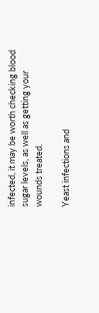infected, it may be worth checking blood sugar levels, as well as getting your wounds treated.

Yeast infections and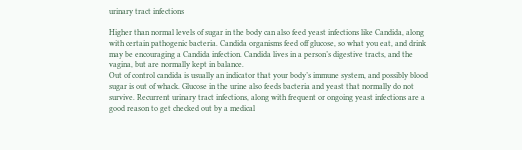urinary tract infections

Higher than normal levels of sugar in the body can also feed yeast infections like Candida, along with certain pathogenic bacteria. Candida organisms feed off glucose, so what you eat, and drink may be encouraging a Candida infection. Candida lives in a person’s digestive tracts, and the vagina, but are normally kept in balance.
Out of control candida is usually an indicator that your body’s immune system, and possibly blood sugar is out of whack. Glucose in the urine also feeds bacteria and yeast that normally do not survive. Recurrent urinary tract infections, along with frequent or ongoing yeast infections are a good reason to get checked out by a medical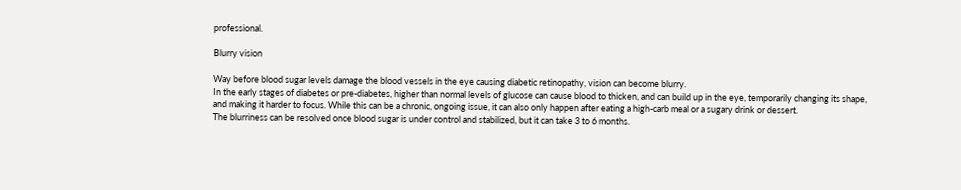professional.

Blurry vision

Way before blood sugar levels damage the blood vessels in the eye causing diabetic retinopathy, vision can become blurry.
In the early stages of diabetes or pre-diabetes, higher than normal levels of glucose can cause blood to thicken, and can build up in the eye, temporarily changing its shape, and making it harder to focus. While this can be a chronic, ongoing issue, it can also only happen after eating a high-carb meal or a sugary drink or dessert.
The blurriness can be resolved once blood sugar is under control and stabilized, but it can take 3 to 6 months.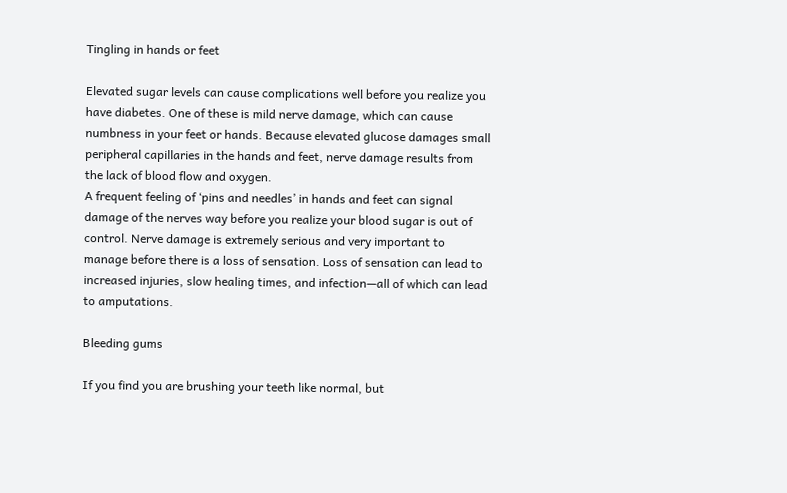Tingling in hands or feet

Elevated sugar levels can cause complications well before you realize you have diabetes. One of these is mild nerve damage, which can cause numbness in your feet or hands. Because elevated glucose damages small peripheral capillaries in the hands and feet, nerve damage results from the lack of blood flow and oxygen.
A frequent feeling of ‘pins and needles’ in hands and feet can signal damage of the nerves way before you realize your blood sugar is out of control. Nerve damage is extremely serious and very important to manage before there is a loss of sensation. Loss of sensation can lead to increased injuries, slow healing times, and infection—all of which can lead to amputations.

Bleeding gums

If you find you are brushing your teeth like normal, but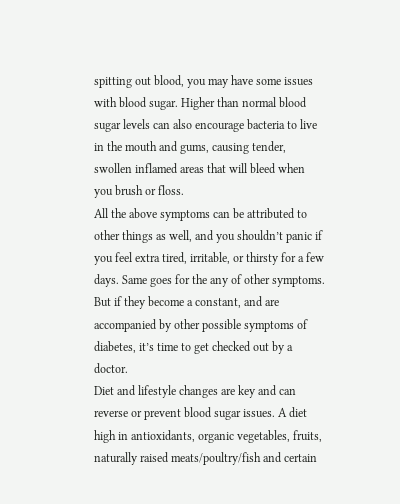spitting out blood, you may have some issues with blood sugar. Higher than normal blood sugar levels can also encourage bacteria to live in the mouth and gums, causing tender, swollen inflamed areas that will bleed when you brush or floss.
All the above symptoms can be attributed to other things as well, and you shouldn’t panic if you feel extra tired, irritable, or thirsty for a few days. Same goes for the any of other symptoms.
But if they become a constant, and are accompanied by other possible symptoms of diabetes, it’s time to get checked out by a doctor.
Diet and lifestyle changes are key and can reverse or prevent blood sugar issues. A diet high in antioxidants, organic vegetables, fruits, naturally raised meats/poultry/fish and certain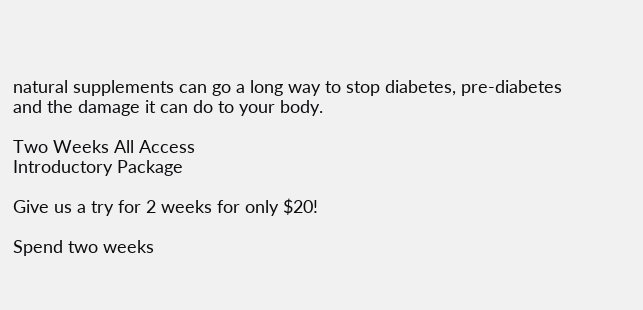natural supplements can go a long way to stop diabetes, pre-diabetes and the damage it can do to your body.

Two Weeks All Access
Introductory Package

Give us a try for 2 weeks for only $20!

Spend two weeks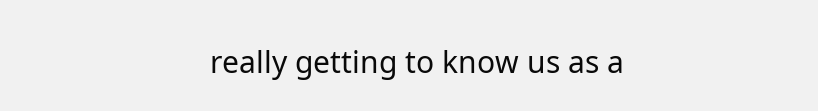really getting to know us as a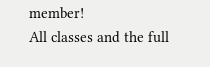member!
All classes and the full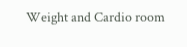Weight and Cardio room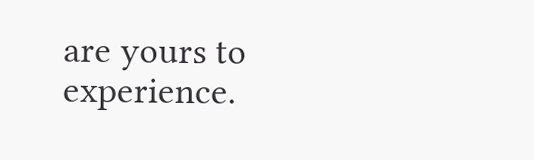are yours to experience.